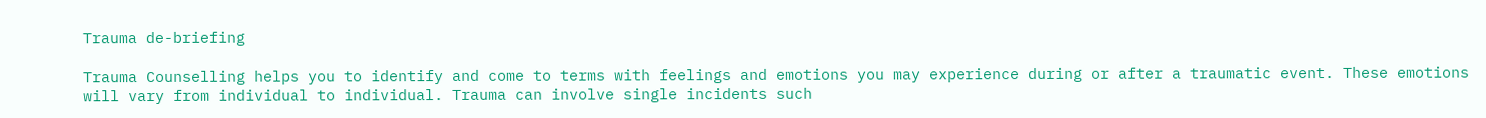Trauma de-briefing

Trauma Counselling helps you to identify and come to terms with feelings and emotions you may experience during or after a traumatic event. These emotions will vary from individual to individual. Trauma can involve single incidents such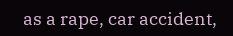as a rape, car accident,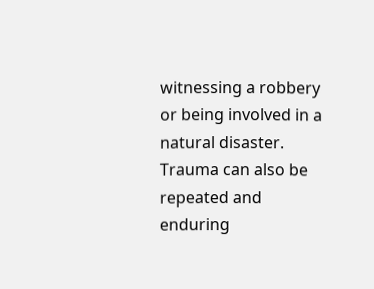witnessing a robbery or being involved in a natural disaster. Trauma can also be repeated and enduring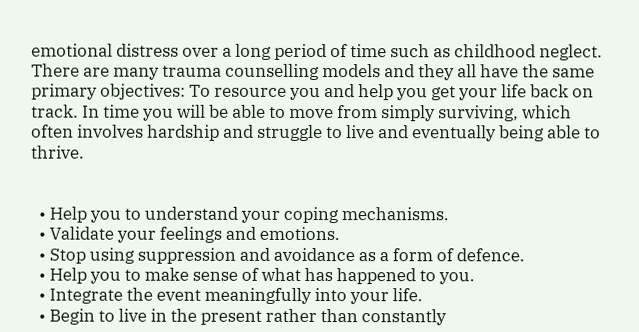emotional distress over a long period of time such as childhood neglect.  There are many trauma counselling models and they all have the same primary objectives: To resource you and help you get your life back on track. In time you will be able to move from simply surviving, which often involves hardship and struggle to live and eventually being able to thrive.


  • Help you to understand your coping mechanisms.
  • Validate your feelings and emotions.
  • Stop using suppression and avoidance as a form of defence.
  • Help you to make sense of what has happened to you.
  • Integrate the event meaningfully into your life.
  • Begin to live in the present rather than constantly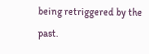being retriggered by the past.